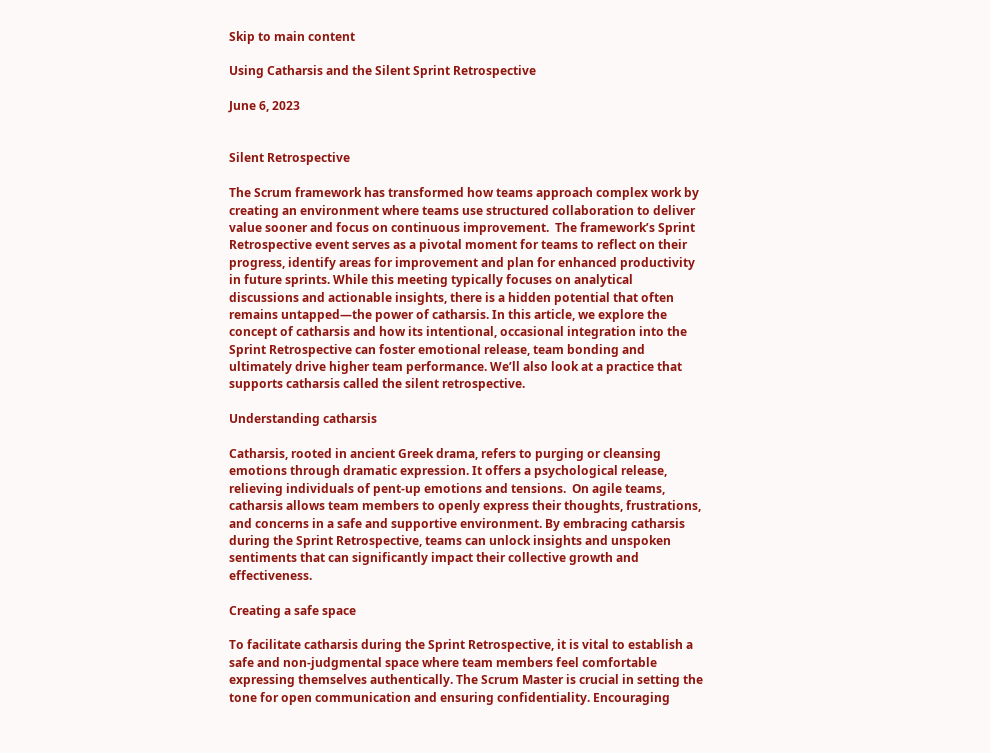Skip to main content

Using Catharsis and the Silent Sprint Retrospective

June 6, 2023


Silent Retrospective

The Scrum framework has transformed how teams approach complex work by creating an environment where teams use structured collaboration to deliver value sooner and focus on continuous improvement.  The framework’s Sprint Retrospective event serves as a pivotal moment for teams to reflect on their progress, identify areas for improvement and plan for enhanced productivity in future sprints. While this meeting typically focuses on analytical discussions and actionable insights, there is a hidden potential that often remains untapped—the power of catharsis. In this article, we explore the concept of catharsis and how its intentional, occasional integration into the Sprint Retrospective can foster emotional release, team bonding and ultimately drive higher team performance. We’ll also look at a practice that supports catharsis called the silent retrospective.

Understanding catharsis

Catharsis, rooted in ancient Greek drama, refers to purging or cleansing emotions through dramatic expression. It offers a psychological release, relieving individuals of pent-up emotions and tensions.  On agile teams, catharsis allows team members to openly express their thoughts, frustrations, and concerns in a safe and supportive environment. By embracing catharsis during the Sprint Retrospective, teams can unlock insights and unspoken sentiments that can significantly impact their collective growth and effectiveness.

Creating a safe space

To facilitate catharsis during the Sprint Retrospective, it is vital to establish a safe and non-judgmental space where team members feel comfortable expressing themselves authentically. The Scrum Master is crucial in setting the tone for open communication and ensuring confidentiality. Encouraging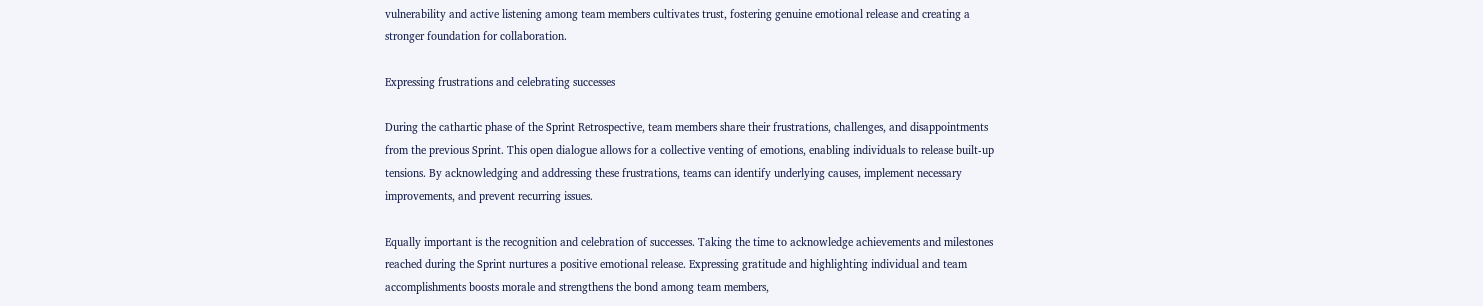vulnerability and active listening among team members cultivates trust, fostering genuine emotional release and creating a stronger foundation for collaboration.

Expressing frustrations and celebrating successes

During the cathartic phase of the Sprint Retrospective, team members share their frustrations, challenges, and disappointments from the previous Sprint. This open dialogue allows for a collective venting of emotions, enabling individuals to release built-up tensions. By acknowledging and addressing these frustrations, teams can identify underlying causes, implement necessary improvements, and prevent recurring issues.

Equally important is the recognition and celebration of successes. Taking the time to acknowledge achievements and milestones reached during the Sprint nurtures a positive emotional release. Expressing gratitude and highlighting individual and team accomplishments boosts morale and strengthens the bond among team members,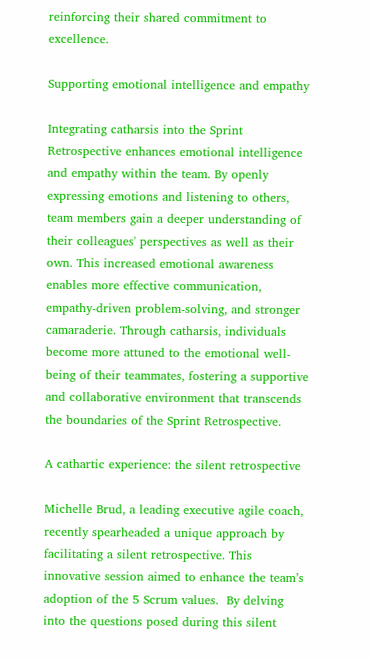reinforcing their shared commitment to excellence.

Supporting emotional intelligence and empathy

Integrating catharsis into the Sprint Retrospective enhances emotional intelligence and empathy within the team. By openly expressing emotions and listening to others, team members gain a deeper understanding of their colleagues' perspectives as well as their own. This increased emotional awareness enables more effective communication, empathy-driven problem-solving, and stronger camaraderie. Through catharsis, individuals become more attuned to the emotional well-being of their teammates, fostering a supportive and collaborative environment that transcends the boundaries of the Sprint Retrospective.

A cathartic experience: the silent retrospective

Michelle Brud, a leading executive agile coach, recently spearheaded a unique approach by facilitating a silent retrospective. This innovative session aimed to enhance the team’s adoption of the 5 Scrum values.  By delving into the questions posed during this silent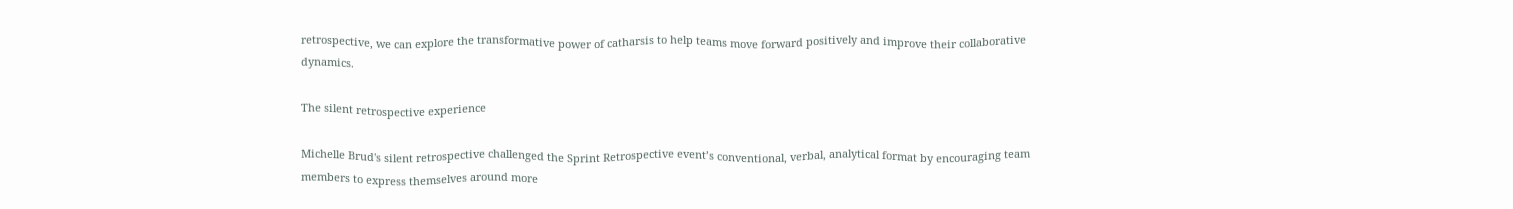retrospective, we can explore the transformative power of catharsis to help teams move forward positively and improve their collaborative dynamics.

The silent retrospective experience

Michelle Brud's silent retrospective challenged the Sprint Retrospective event’s conventional, verbal, analytical format by encouraging team members to express themselves around more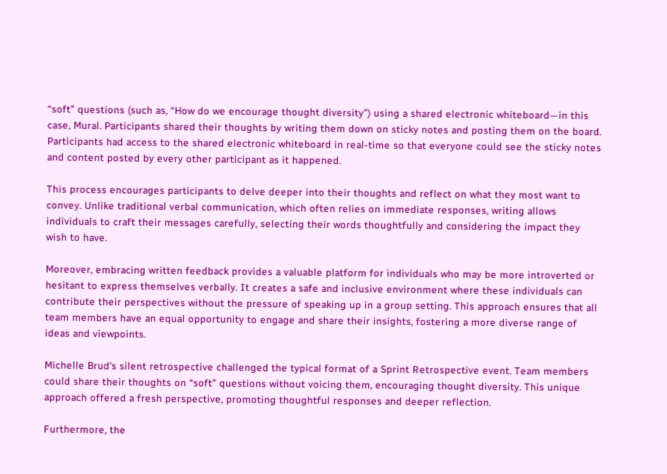“soft” questions (such as, “How do we encourage thought diversity”) using a shared electronic whiteboard—in this case, Mural. Participants shared their thoughts by writing them down on sticky notes and posting them on the board.  Participants had access to the shared electronic whiteboard in real-time so that everyone could see the sticky notes and content posted by every other participant as it happened.

This process encourages participants to delve deeper into their thoughts and reflect on what they most want to convey. Unlike traditional verbal communication, which often relies on immediate responses, writing allows individuals to craft their messages carefully, selecting their words thoughtfully and considering the impact they wish to have.

Moreover, embracing written feedback provides a valuable platform for individuals who may be more introverted or hesitant to express themselves verbally. It creates a safe and inclusive environment where these individuals can contribute their perspectives without the pressure of speaking up in a group setting. This approach ensures that all team members have an equal opportunity to engage and share their insights, fostering a more diverse range of ideas and viewpoints.

Michelle Brud's silent retrospective challenged the typical format of a Sprint Retrospective event. Team members could share their thoughts on “soft” questions without voicing them, encouraging thought diversity. This unique approach offered a fresh perspective, promoting thoughtful responses and deeper reflection.

Furthermore, the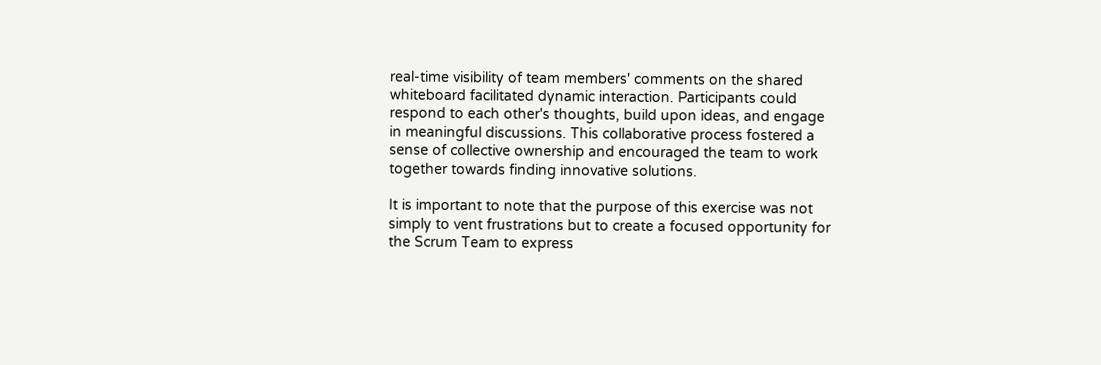real-time visibility of team members' comments on the shared whiteboard facilitated dynamic interaction. Participants could respond to each other's thoughts, build upon ideas, and engage in meaningful discussions. This collaborative process fostered a sense of collective ownership and encouraged the team to work together towards finding innovative solutions.

It is important to note that the purpose of this exercise was not simply to vent frustrations but to create a focused opportunity for the Scrum Team to express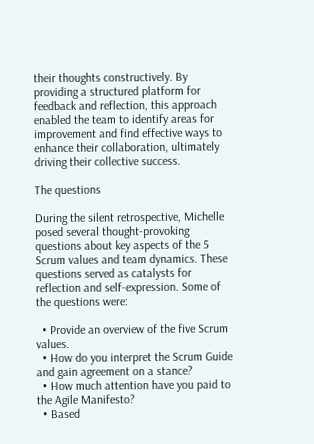their thoughts constructively. By providing a structured platform for feedback and reflection, this approach enabled the team to identify areas for improvement and find effective ways to enhance their collaboration, ultimately driving their collective success.

The questions

During the silent retrospective, Michelle posed several thought-provoking questions about key aspects of the 5 Scrum values and team dynamics. These questions served as catalysts for reflection and self-expression. Some of the questions were:

  • Provide an overview of the five Scrum values.
  • How do you interpret the Scrum Guide and gain agreement on a stance?
  • How much attention have you paid to the Agile Manifesto?
  • Based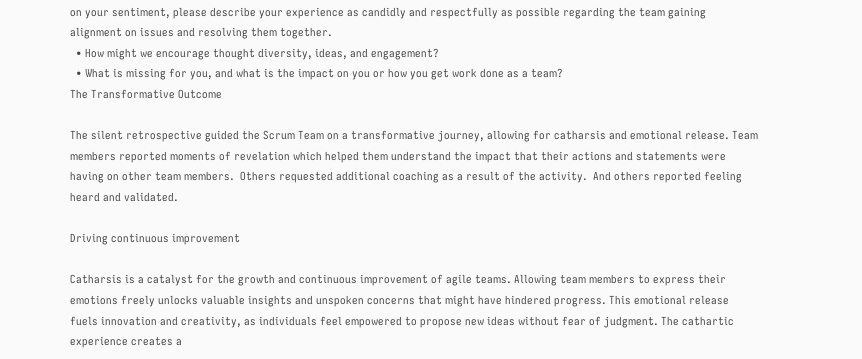on your sentiment, please describe your experience as candidly and respectfully as possible regarding the team gaining alignment on issues and resolving them together.
  • How might we encourage thought diversity, ideas, and engagement?
  • What is missing for you, and what is the impact on you or how you get work done as a team?
The Transformative Outcome

The silent retrospective guided the Scrum Team on a transformative journey, allowing for catharsis and emotional release. Team members reported moments of revelation which helped them understand the impact that their actions and statements were having on other team members.  Others requested additional coaching as a result of the activity.  And others reported feeling heard and validated.

Driving continuous improvement

Catharsis is a catalyst for the growth and continuous improvement of agile teams. Allowing team members to express their emotions freely unlocks valuable insights and unspoken concerns that might have hindered progress. This emotional release fuels innovation and creativity, as individuals feel empowered to propose new ideas without fear of judgment. The cathartic experience creates a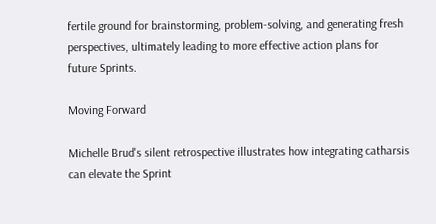fertile ground for brainstorming, problem-solving, and generating fresh perspectives, ultimately leading to more effective action plans for future Sprints.

Moving Forward

Michelle Brud's silent retrospective illustrates how integrating catharsis can elevate the Sprint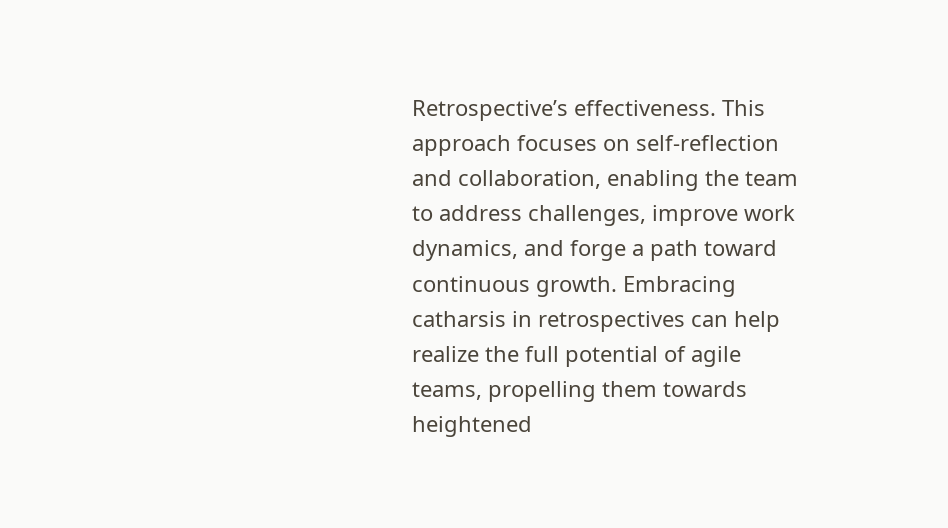Retrospective’s effectiveness. This approach focuses on self-reflection and collaboration, enabling the team to address challenges, improve work dynamics, and forge a path toward continuous growth. Embracing catharsis in retrospectives can help realize the full potential of agile teams, propelling them towards heightened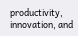productivity, innovation, and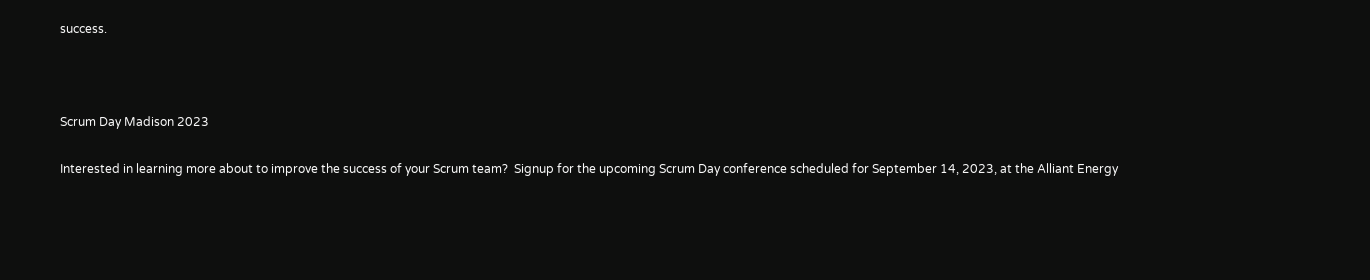success.



Scrum Day Madison 2023

Interested in learning more about to improve the success of your Scrum team?  Signup for the upcoming Scrum Day conference scheduled for September 14, 2023, at the Alliant Energy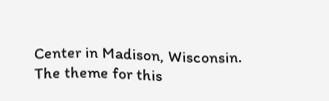Center in Madison, Wisconsin.  The theme for this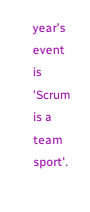year's event is 'Scrum is a team sport'.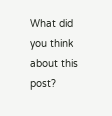What did you think about this post?